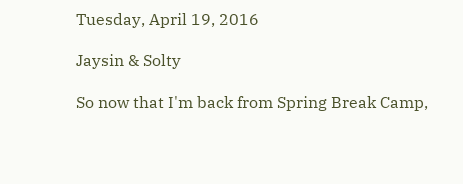Tuesday, April 19, 2016

Jaysin & Solty

So now that I'm back from Spring Break Camp,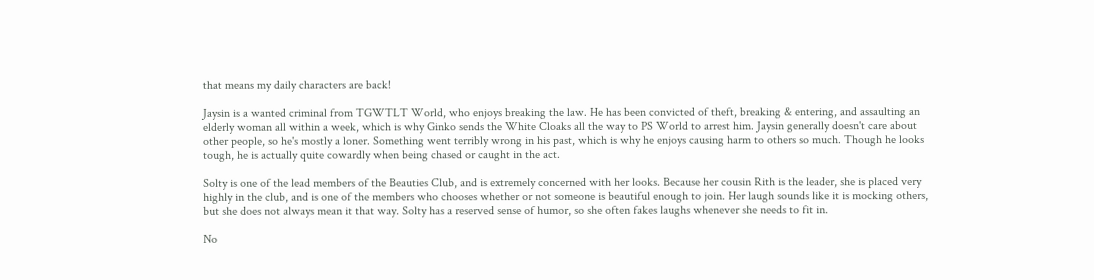that means my daily characters are back!

Jaysin is a wanted criminal from TGWTLT World, who enjoys breaking the law. He has been convicted of theft, breaking & entering, and assaulting an elderly woman all within a week, which is why Ginko sends the White Cloaks all the way to PS World to arrest him. Jaysin generally doesn't care about other people, so he's mostly a loner. Something went terribly wrong in his past, which is why he enjoys causing harm to others so much. Though he looks tough, he is actually quite cowardly when being chased or caught in the act.

Solty is one of the lead members of the Beauties Club, and is extremely concerned with her looks. Because her cousin Rith is the leader, she is placed very highly in the club, and is one of the members who chooses whether or not someone is beautiful enough to join. Her laugh sounds like it is mocking others, but she does not always mean it that way. Solty has a reserved sense of humor, so she often fakes laughs whenever she needs to fit in.

No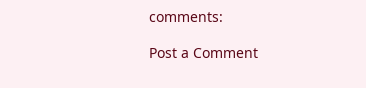comments:

Post a Comment